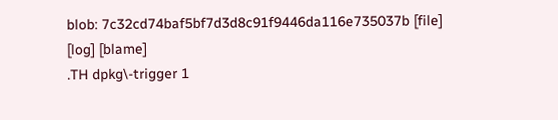blob: 7c32cd74baf5bf7d3d8c91f9446da116e735037b [file] [log] [blame]
.TH dpkg\-trigger 1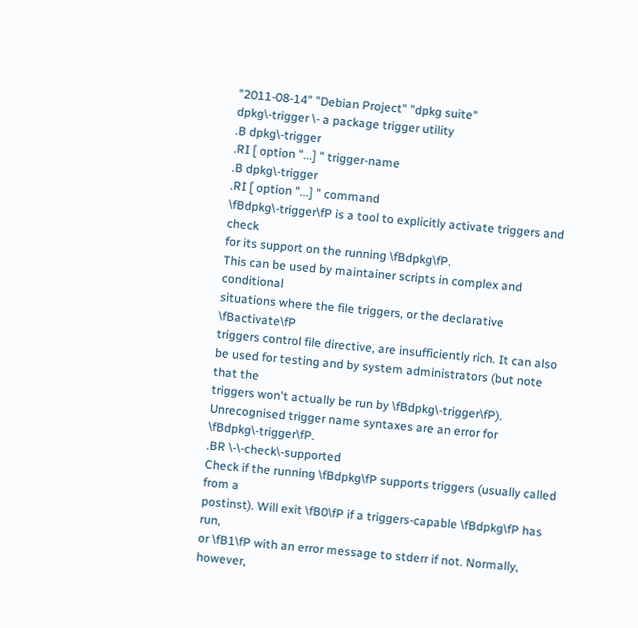"2011-08-14" "Debian Project" "dpkg suite"
dpkg\-trigger \- a package trigger utility
.B dpkg\-trigger
.RI [ option "...] " trigger-name
.B dpkg\-trigger
.RI [ option "...] " command
\fBdpkg\-trigger\fP is a tool to explicitly activate triggers and check
for its support on the running \fBdpkg\fP.
This can be used by maintainer scripts in complex and conditional
situations where the file triggers, or the declarative \fBactivate\fP
triggers control file directive, are insufficiently rich. It can also
be used for testing and by system administrators (but note that the
triggers won't actually be run by \fBdpkg\-trigger\fP).
Unrecognised trigger name syntaxes are an error for \fBdpkg\-trigger\fP.
.BR \-\-check\-supported
Check if the running \fBdpkg\fP supports triggers (usually called from a
postinst). Will exit \fB0\fP if a triggers-capable \fBdpkg\fP has run,
or \fB1\fP with an error message to stderr if not. Normally, however,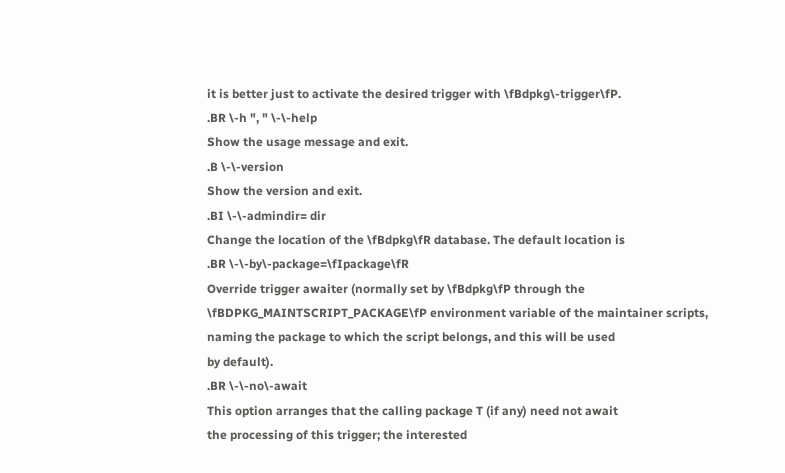it is better just to activate the desired trigger with \fBdpkg\-trigger\fP.
.BR \-h ", " \-\-help
Show the usage message and exit.
.B \-\-version
Show the version and exit.
.BI \-\-admindir= dir
Change the location of the \fBdpkg\fR database. The default location is
.BR \-\-by\-package=\fIpackage\fR
Override trigger awaiter (normally set by \fBdpkg\fP through the
\fBDPKG_MAINTSCRIPT_PACKAGE\fP environment variable of the maintainer scripts,
naming the package to which the script belongs, and this will be used
by default).
.BR \-\-no\-await
This option arranges that the calling package T (if any) need not await
the processing of this trigger; the interested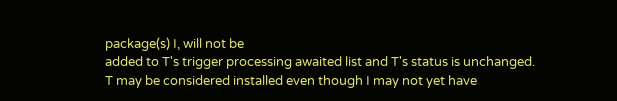package(s) I, will not be
added to T's trigger processing awaited list and T's status is unchanged.
T may be considered installed even though I may not yet have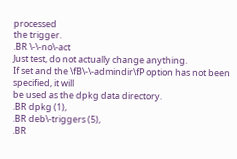processed
the trigger.
.BR \-\-no\-act
Just test, do not actually change anything.
If set and the \fB\-\-admindir\fP option has not been specified, it will
be used as the dpkg data directory.
.BR dpkg (1),
.BR deb\-triggers (5),
.BR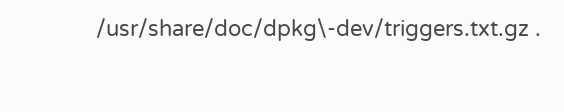/usr/share/doc/dpkg\-dev/triggers.txt.gz .